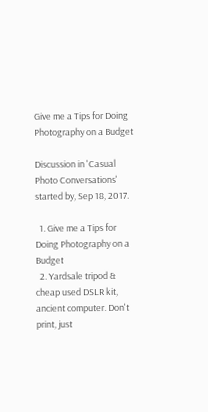Give me a Tips for Doing Photography on a Budget

Discussion in 'Casual Photo Conversations' started by, Sep 18, 2017.

  1. Give me a Tips for Doing Photography on a Budget
  2. Yardsale tripod & cheap used DSLR kit, ancient computer. Don't print, just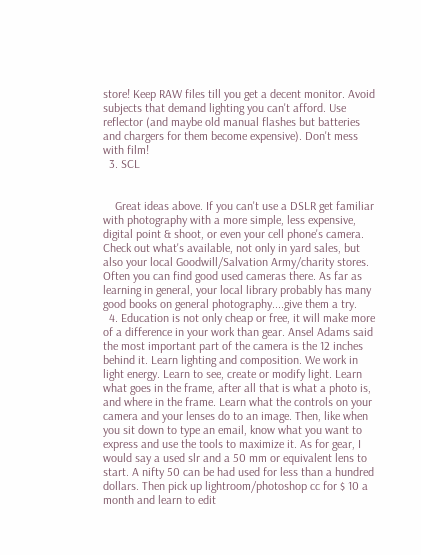store! Keep RAW files till you get a decent monitor. Avoid subjects that demand lighting you can't afford. Use reflector (and maybe old manual flashes but batteries and chargers for them become expensive). Don't mess with film!
  3. SCL


    Great ideas above. If you can't use a DSLR get familiar with photography with a more simple, less expensive, digital point & shoot, or even your cell phone's camera. Check out what's available, not only in yard sales, but also your local Goodwill/Salvation Army/charity stores. Often you can find good used cameras there. As far as learning in general, your local library probably has many good books on general photography....give them a try.
  4. Education is not only cheap or free, it will make more of a difference in your work than gear. Ansel Adams said the most important part of the camera is the 12 inches behind it. Learn lighting and composition. We work in light energy. Learn to see, create or modify light. Learn what goes in the frame, after all that is what a photo is, and where in the frame. Learn what the controls on your camera and your lenses do to an image. Then, like when you sit down to type an email, know what you want to express and use the tools to maximize it. As for gear, I would say a used slr and a 50 mm or equivalent lens to start. A nifty 50 can be had used for less than a hundred dollars. Then pick up lightroom/photoshop cc for $ 10 a month and learn to edit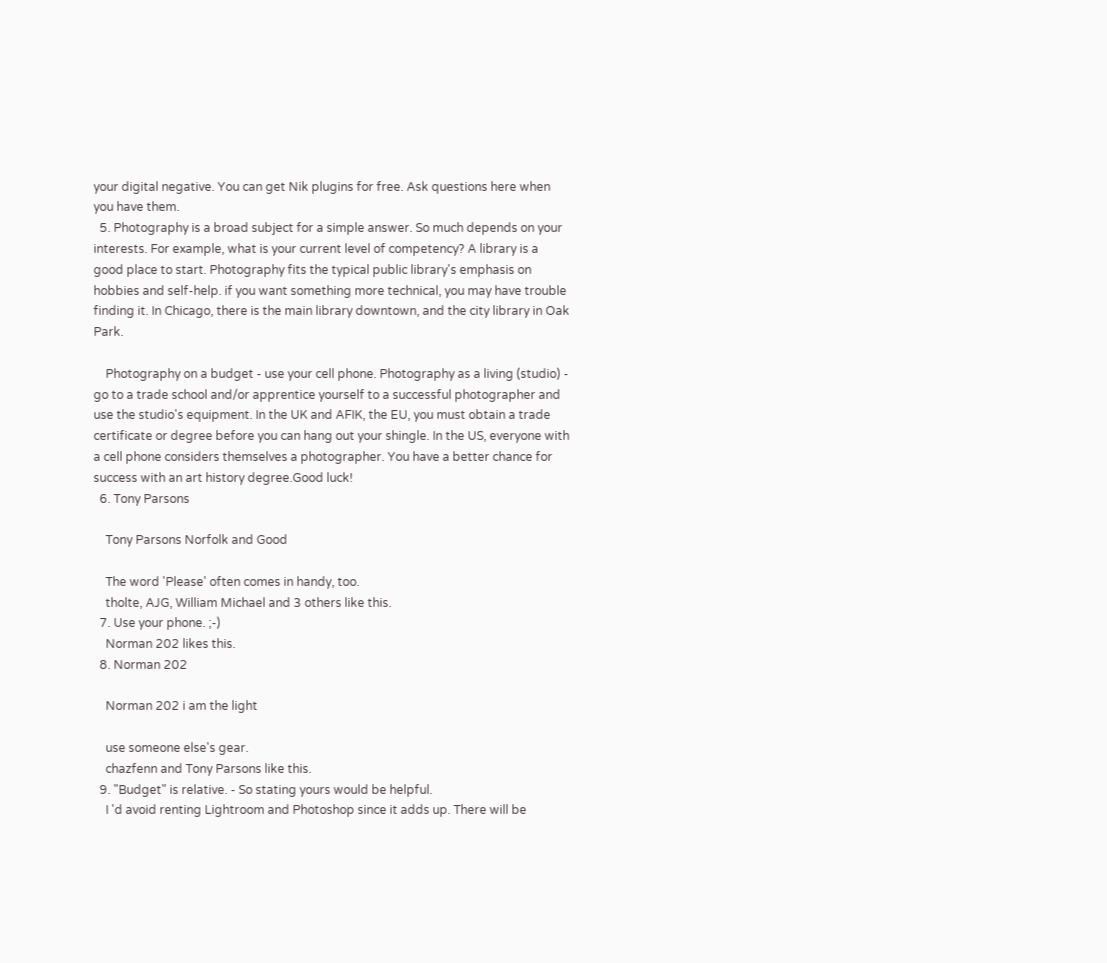your digital negative. You can get Nik plugins for free. Ask questions here when you have them.
  5. Photography is a broad subject for a simple answer. So much depends on your interests. For example, what is your current level of competency? A library is a good place to start. Photography fits the typical public library's emphasis on hobbies and self-help. if you want something more technical, you may have trouble finding it. In Chicago, there is the main library downtown, and the city library in Oak Park.

    Photography on a budget - use your cell phone. Photography as a living (studio) - go to a trade school and/or apprentice yourself to a successful photographer and use the studio's equipment. In the UK and AFIK, the EU, you must obtain a trade certificate or degree before you can hang out your shingle. In the US, everyone with a cell phone considers themselves a photographer. You have a better chance for success with an art history degree.Good luck!
  6. Tony Parsons

    Tony Parsons Norfolk and Good

    The word 'Please' often comes in handy, too.
    tholte, AJG, William Michael and 3 others like this.
  7. Use your phone. ;-)
    Norman 202 likes this.
  8. Norman 202

    Norman 202 i am the light

    use someone else's gear.
    chazfenn and Tony Parsons like this.
  9. "Budget" is relative. - So stating yours would be helpful.
    I 'd avoid renting Lightroom and Photoshop since it adds up. There will be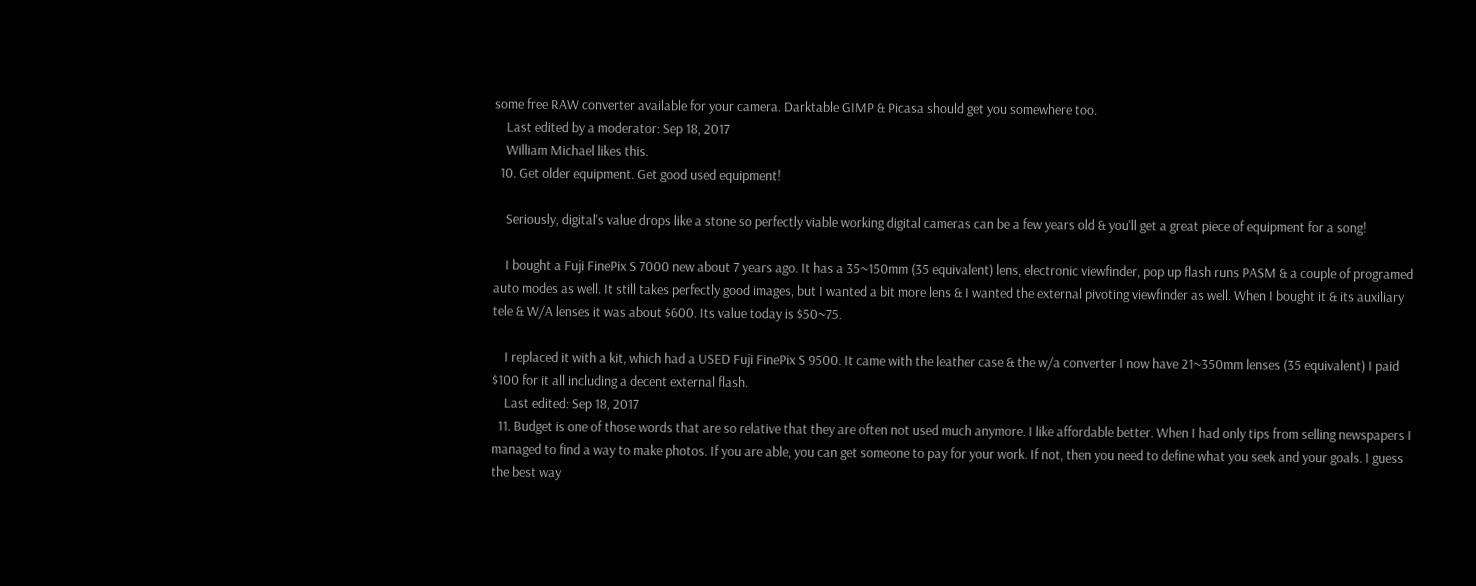some free RAW converter available for your camera. Darktable GIMP & Picasa should get you somewhere too.
    Last edited by a moderator: Sep 18, 2017
    William Michael likes this.
  10. Get older equipment. Get good used equipment!

    Seriously, digital's value drops like a stone so perfectly viable working digital cameras can be a few years old & you'll get a great piece of equipment for a song!

    I bought a Fuji FinePix S 7000 new about 7 years ago. It has a 35~150mm (35 equivalent) lens, electronic viewfinder, pop up flash runs PASM & a couple of programed auto modes as well. It still takes perfectly good images, but I wanted a bit more lens & I wanted the external pivoting viewfinder as well. When I bought it & its auxiliary tele & W/A lenses it was about $600. Its value today is $50~75.

    I replaced it with a kit, which had a USED Fuji FinePix S 9500. It came with the leather case & the w/a converter I now have 21~350mm lenses (35 equivalent) I paid $100 for it all including a decent external flash.
    Last edited: Sep 18, 2017
  11. Budget is one of those words that are so relative that they are often not used much anymore. I like affordable better. When I had only tips from selling newspapers I managed to find a way to make photos. If you are able, you can get someone to pay for your work. If not, then you need to define what you seek and your goals. I guess the best way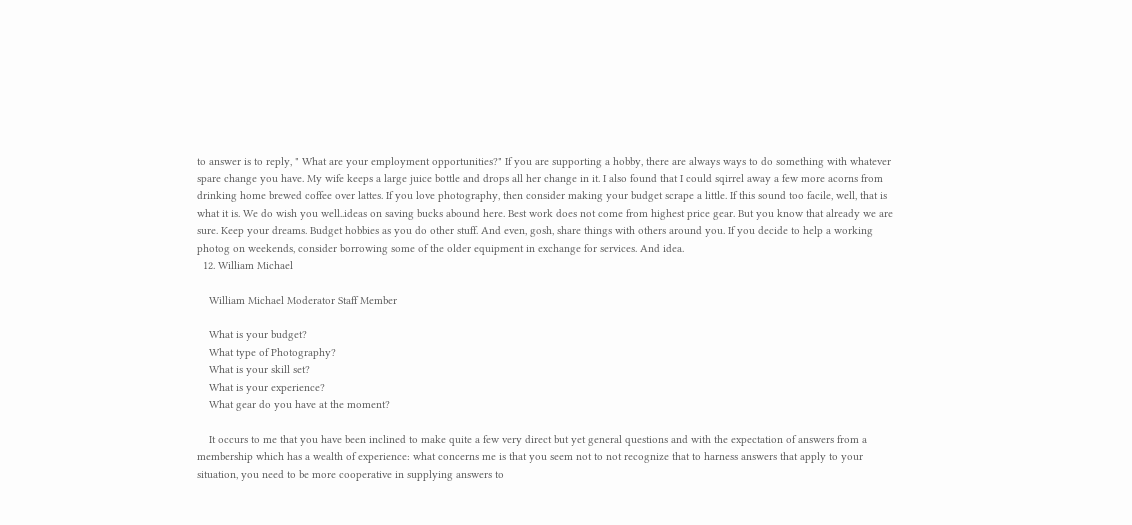to answer is to reply, " What are your employment opportunities?" If you are supporting a hobby, there are always ways to do something with whatever spare change you have. My wife keeps a large juice bottle and drops all her change in it. I also found that I could sqirrel away a few more acorns from drinking home brewed coffee over lattes. If you love photography, then consider making your budget scrape a little. If this sound too facile, well, that is what it is. We do wish you well..ideas on saving bucks abound here. Best work does not come from highest price gear. But you know that already we are sure. Keep your dreams. Budget hobbies as you do other stuff. And even, gosh, share things with others around you. If you decide to help a working photog on weekends, consider borrowing some of the older equipment in exchange for services. And idea.
  12. William Michael

    William Michael Moderator Staff Member

    What is your budget?
    What type of Photography?
    What is your skill set?
    What is your experience?
    What gear do you have at the moment?

    It occurs to me that you have been inclined to make quite a few very direct but yet general questions and with the expectation of answers from a membership which has a wealth of experience: what concerns me is that you seem not to not recognize that to harness answers that apply to your situation, you need to be more cooperative in supplying answers to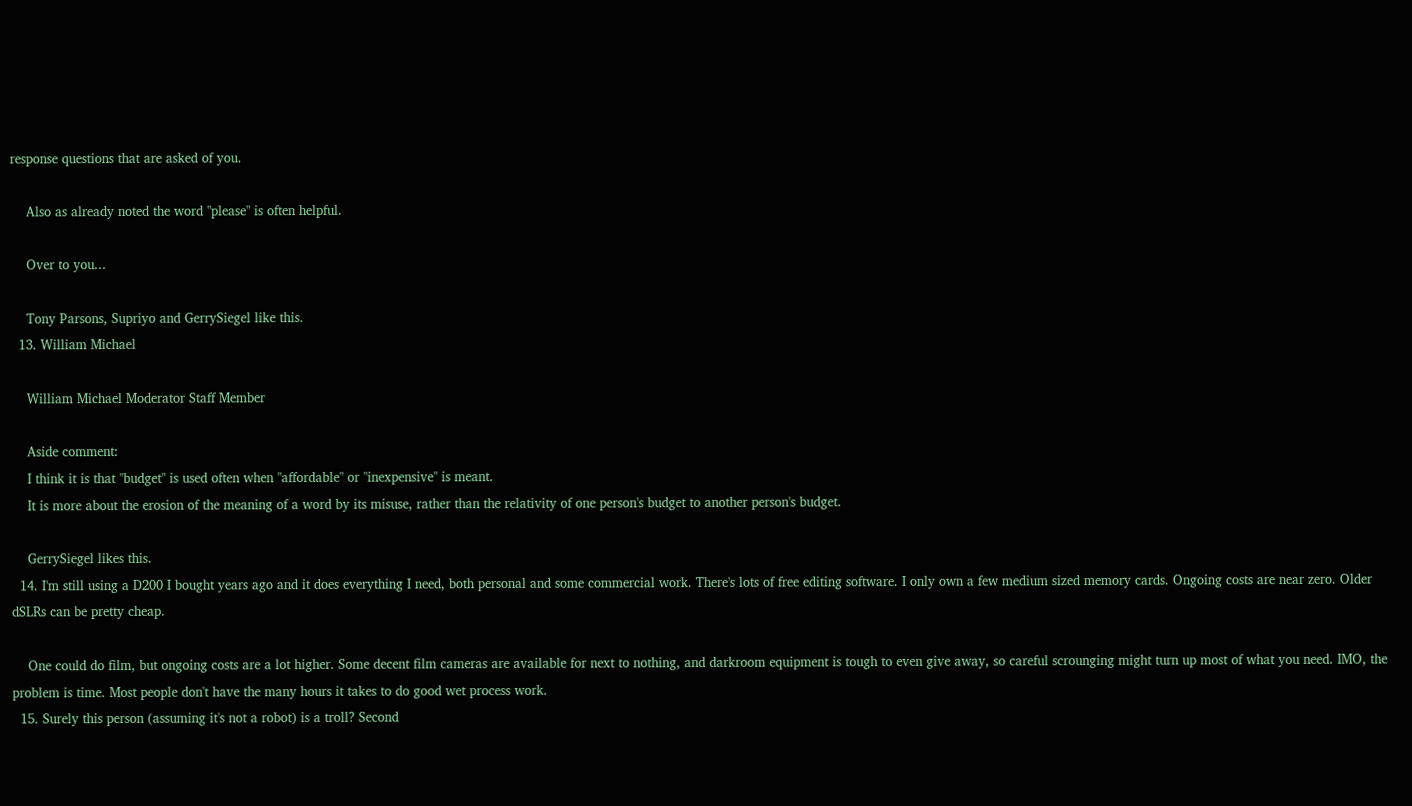response questions that are asked of you.

    Also as already noted the word "please" is often helpful.

    Over to you...

    Tony Parsons, Supriyo and GerrySiegel like this.
  13. William Michael

    William Michael Moderator Staff Member

    Aside comment:
    I think it is that "budget" is used often when "affordable" or "inexpensive" is meant.
    It is more about the erosion of the meaning of a word by its misuse, rather than the relativity of one person's budget to another person's budget.

    GerrySiegel likes this.
  14. I'm still using a D200 I bought years ago and it does everything I need, both personal and some commercial work. There's lots of free editing software. I only own a few medium sized memory cards. Ongoing costs are near zero. Older dSLRs can be pretty cheap.

    One could do film, but ongoing costs are a lot higher. Some decent film cameras are available for next to nothing, and darkroom equipment is tough to even give away, so careful scrounging might turn up most of what you need. IMO, the problem is time. Most people don't have the many hours it takes to do good wet process work.
  15. Surely this person (assuming it's not a robot) is a troll? Second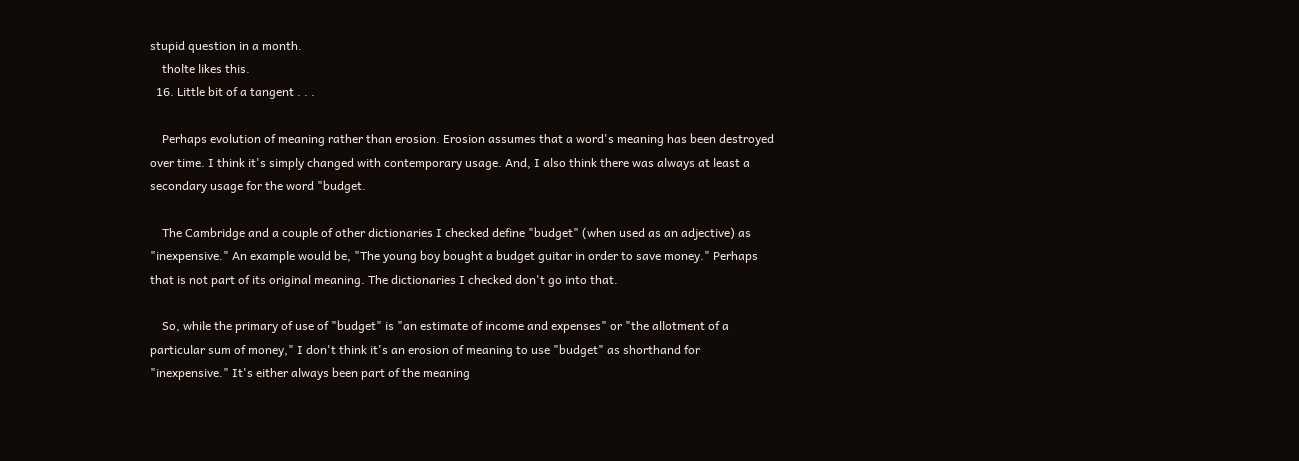stupid question in a month.
    tholte likes this.
  16. Little bit of a tangent . . .

    Perhaps evolution of meaning rather than erosion. Erosion assumes that a word's meaning has been destroyed over time. I think it's simply changed with contemporary usage. And, I also think there was always at least a secondary usage for the word "budget.

    The Cambridge and a couple of other dictionaries I checked define "budget" (when used as an adjective) as "inexpensive." An example would be, "The young boy bought a budget guitar in order to save money." Perhaps that is not part of its original meaning. The dictionaries I checked don't go into that.

    So, while the primary of use of "budget" is "an estimate of income and expenses" or "the allotment of a particular sum of money," I don't think it's an erosion of meaning to use "budget" as shorthand for "inexpensive." It's either always been part of the meaning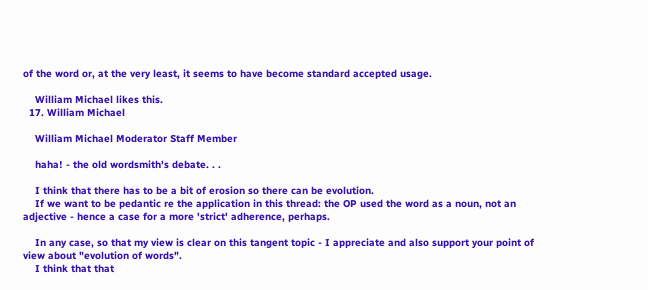of the word or, at the very least, it seems to have become standard accepted usage.

    William Michael likes this.
  17. William Michael

    William Michael Moderator Staff Member

    haha! - the old wordsmith's debate. . .

    I think that there has to be a bit of erosion so there can be evolution.
    If we want to be pedantic re the application in this thread: the OP used the word as a noun, not an adjective - hence a case for a more 'strict' adherence, perhaps.

    In any case, so that my view is clear on this tangent topic - I appreciate and also support your point of view about "evolution of words".
    I think that that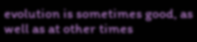evolution is sometimes good, as well as at other times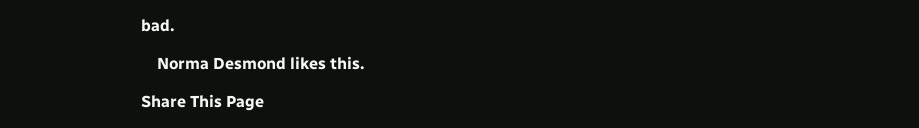bad.

    Norma Desmond likes this.

Share This Page